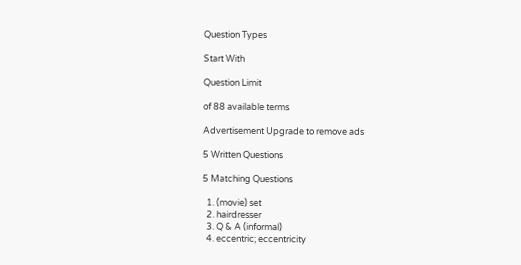Question Types

Start With

Question Limit

of 88 available terms

Advertisement Upgrade to remove ads

5 Written Questions

5 Matching Questions

  1. (movie) set
  2. hairdresser
  3. Q & A (informal)
  4. eccentric; eccentricity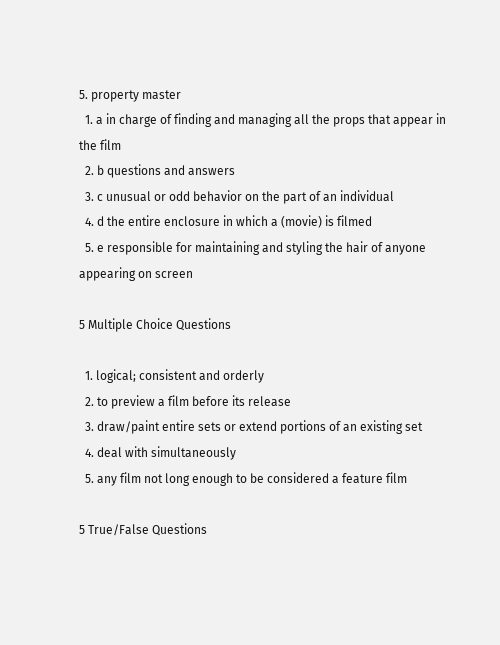5. property master
  1. a in charge of finding and managing all the props that appear in the film
  2. b questions and answers
  3. c unusual or odd behavior on the part of an individual
  4. d the entire enclosure in which a (movie) is filmed
  5. e responsible for maintaining and styling the hair of anyone appearing on screen

5 Multiple Choice Questions

  1. logical; consistent and orderly
  2. to preview a film before its release
  3. draw/paint entire sets or extend portions of an existing set
  4. deal with simultaneously
  5. any film not long enough to be considered a feature film

5 True/False Questions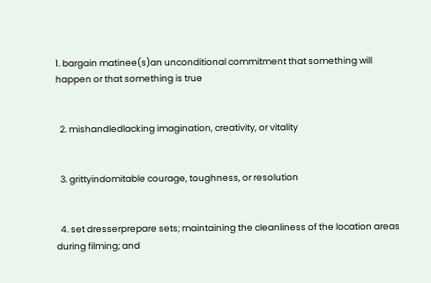1. bargain matinee(s)an unconditional commitment that something will happen or that something is true


  2. mishandledlacking imagination, creativity, or vitality


  3. grittyindomitable courage, toughness, or resolution


  4. set dresserprepare sets; maintaining the cleanliness of the location areas during filming; and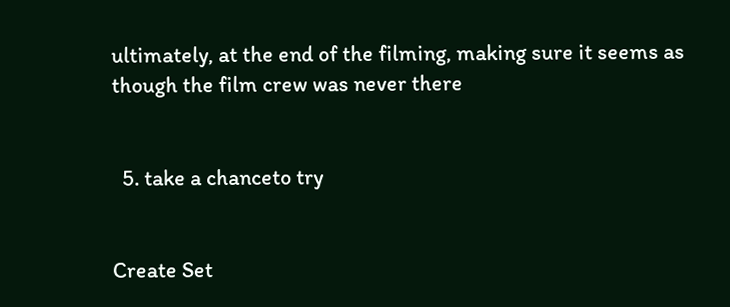ultimately, at the end of the filming, making sure it seems as though the film crew was never there


  5. take a chanceto try


Create Set